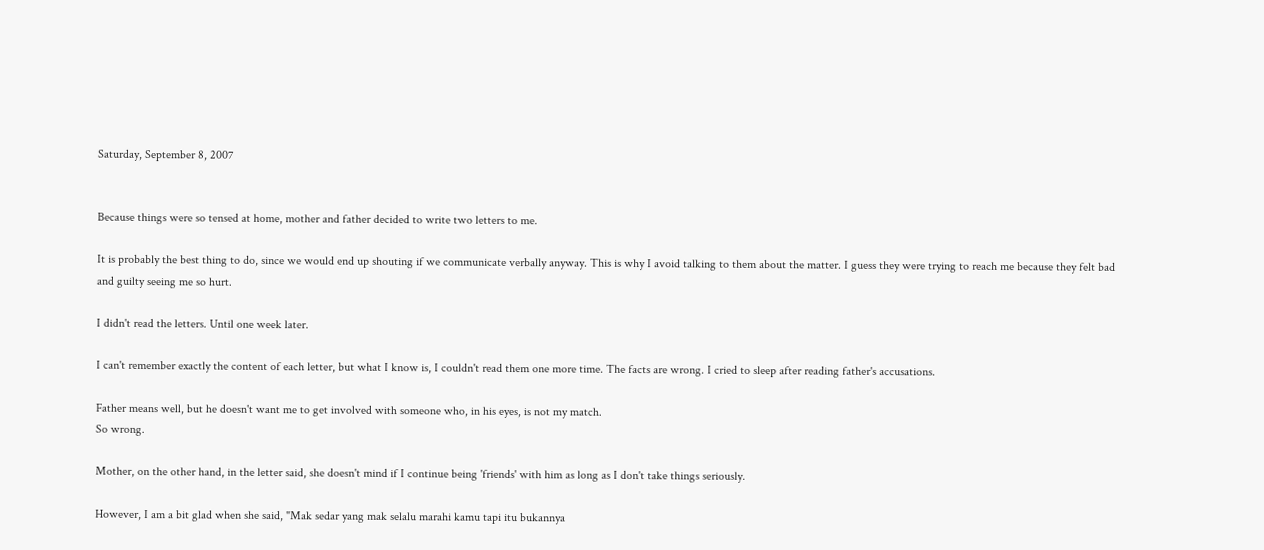Saturday, September 8, 2007


Because things were so tensed at home, mother and father decided to write two letters to me.

It is probably the best thing to do, since we would end up shouting if we communicate verbally anyway. This is why I avoid talking to them about the matter. I guess they were trying to reach me because they felt bad and guilty seeing me so hurt.

I didn't read the letters. Until one week later.

I can't remember exactly the content of each letter, but what I know is, I couldn't read them one more time. The facts are wrong. I cried to sleep after reading father's accusations.

Father means well, but he doesn't want me to get involved with someone who, in his eyes, is not my match.
So wrong.

Mother, on the other hand, in the letter said, she doesn't mind if I continue being 'friends' with him as long as I don't take things seriously.

However, I am a bit glad when she said, "Mak sedar yang mak selalu marahi kamu tapi itu bukannya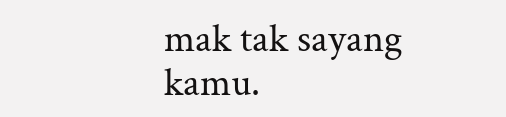mak tak sayang kamu.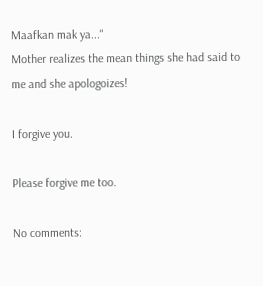Maafkan mak ya..."
Mother realizes the mean things she had said to me and she apologoizes!

I forgive you.

Please forgive me too.

No comments: